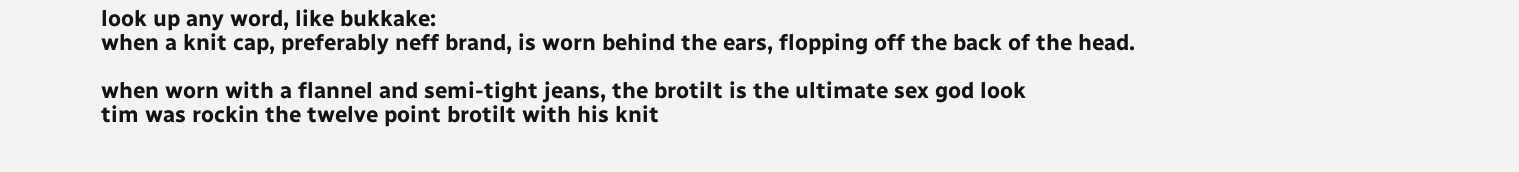look up any word, like bukkake:
when a knit cap, preferably neff brand, is worn behind the ears, flopping off the back of the head.

when worn with a flannel and semi-tight jeans, the brotilt is the ultimate sex god look
tim was rockin the twelve point brotilt with his knit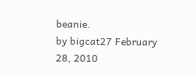beanie.
by bigcat27 February 28, 2010